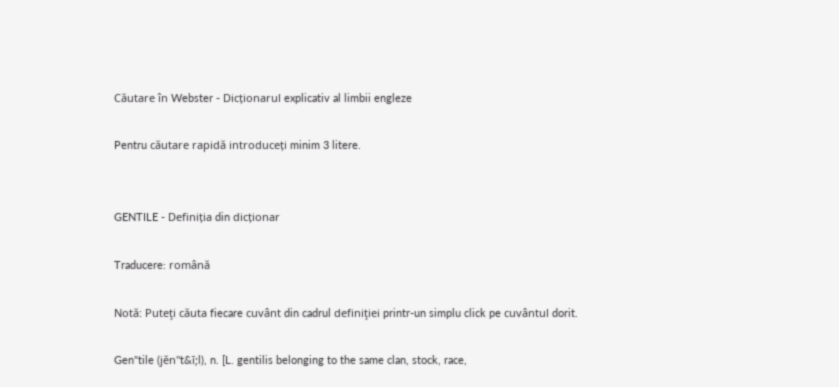Căutare în Webster - Dicționarul explicativ al limbii engleze

Pentru căutare rapidă introduceți minim 3 litere.


GENTILE - Definiția din dicționar

Traducere: română

Notă: Puteţi căuta fiecare cuvânt din cadrul definiţiei printr-un simplu click pe cuvântul dorit.

Gen"tile (jĕn"t&ī;l), n. [L. gentilis belonging to the same clan, stock, race,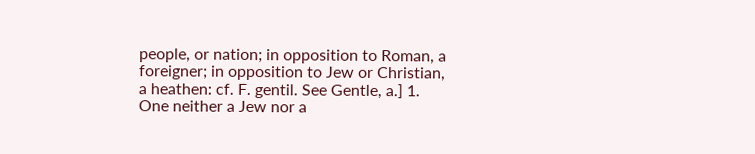people, or nation; in opposition to Roman, a foreigner; in opposition to Jew or Christian, a heathen: cf. F. gentil. See Gentle, a.] 1. One neither a Jew nor a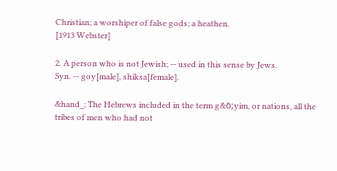Christian; a worshiper of false gods; a heathen.
[1913 Webster]

2. A person who is not Jewish; -- used in this sense by Jews.
Syn. -- goy[male], shiksa[female].

&hand_; The Hebrews included in the term g&ō;yim, or nations, all the tribes of men who had not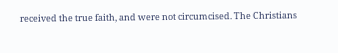received the true faith, and were not circumcised. The Christians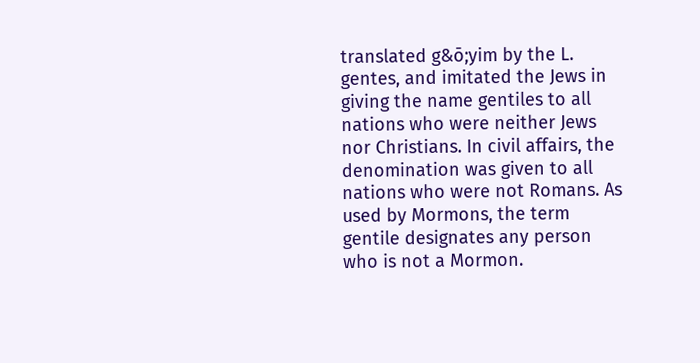translated g&ō;yim by the L. gentes, and imitated the Jews in giving the name gentiles to all nations who were neither Jews nor Christians. In civil affairs, the denomination was given to all nations who were not Romans. As used by Mormons, the term gentile designates any person who is not a Mormon.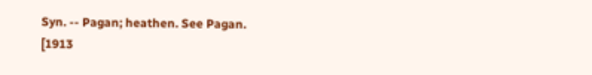Syn. -- Pagan; heathen. See Pagan.
[1913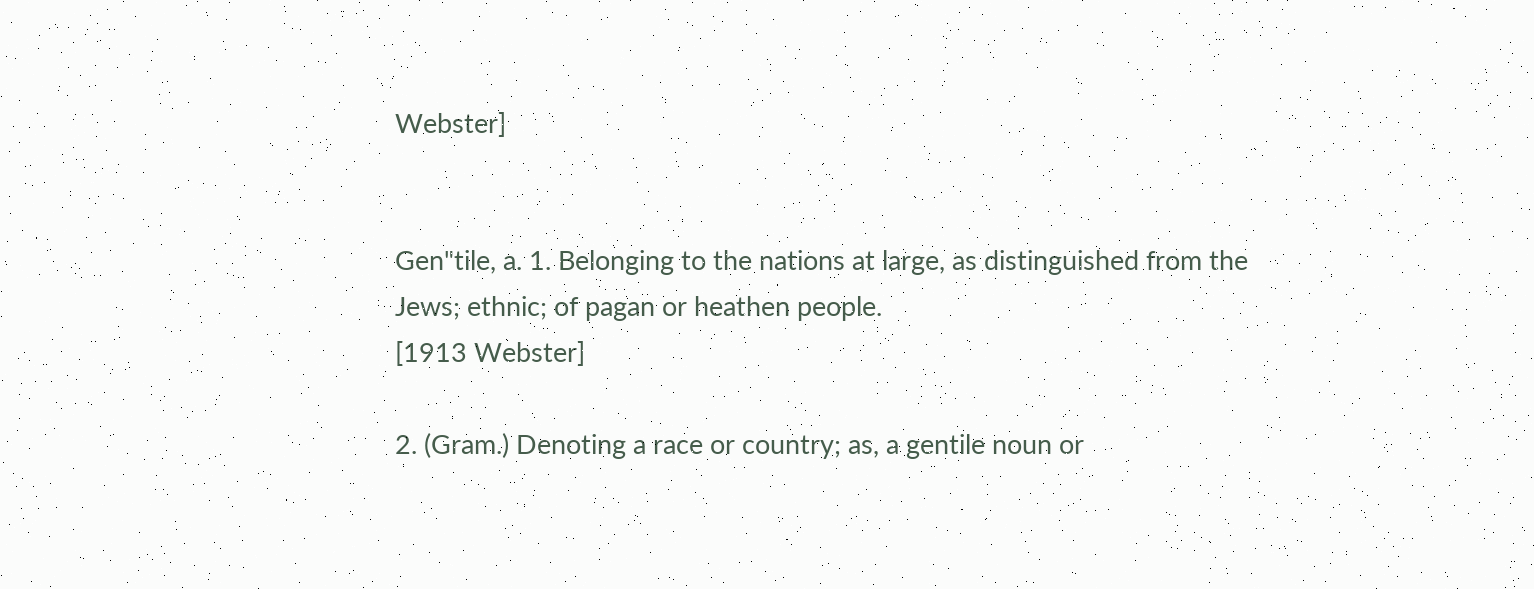Webster]


Gen"tile, a. 1. Belonging to the nations at large, as distinguished from the Jews; ethnic; of pagan or heathen people.
[1913 Webster]

2. (Gram.) Denoting a race or country; as, a gentile noun or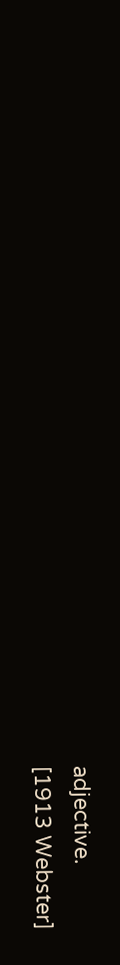adjective.
[1913 Webster]